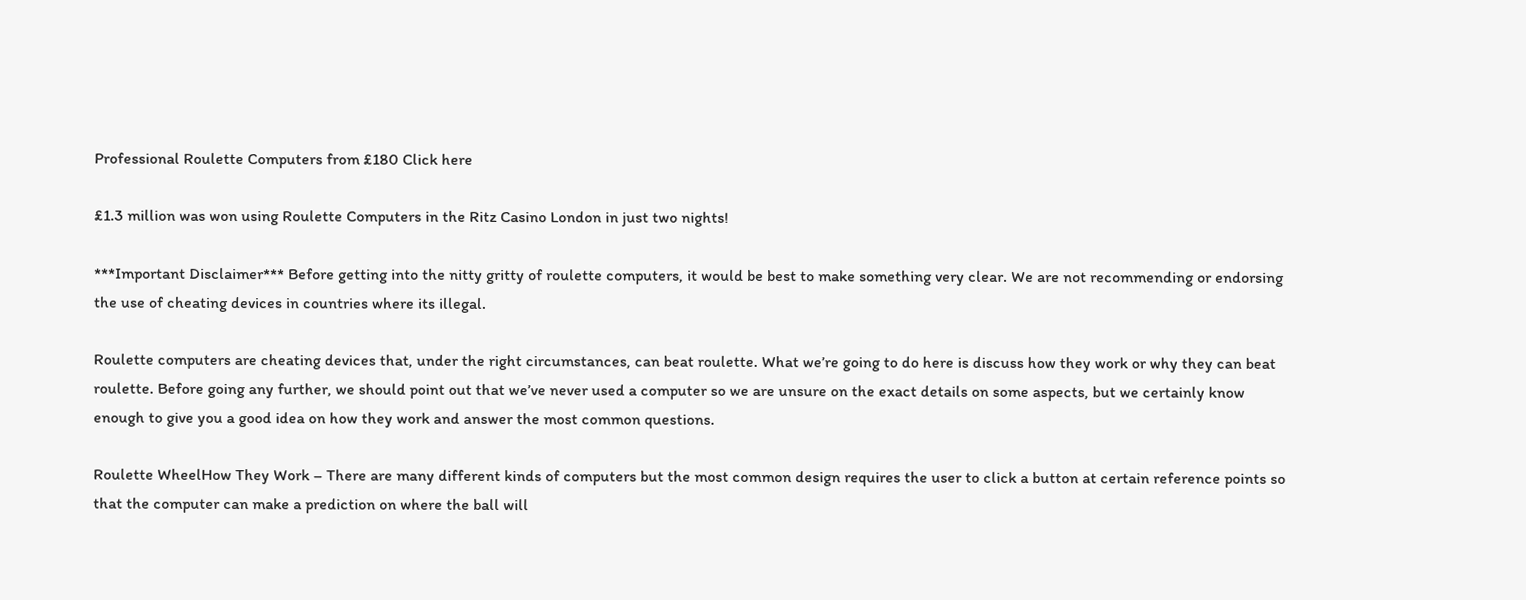Professional Roulette Computers from £180 Click here

£1.3 million was won using Roulette Computers in the Ritz Casino London in just two nights!

***Important Disclaimer*** Before getting into the nitty gritty of roulette computers, it would be best to make something very clear. We are not recommending or endorsing the use of cheating devices in countries where its illegal.

Roulette computers are cheating devices that, under the right circumstances, can beat roulette. What we’re going to do here is discuss how they work or why they can beat roulette. Before going any further, we should point out that we’ve never used a computer so we are unsure on the exact details on some aspects, but we certainly know enough to give you a good idea on how they work and answer the most common questions.

Roulette WheelHow They Work – There are many different kinds of computers but the most common design requires the user to click a button at certain reference points so that the computer can make a prediction on where the ball will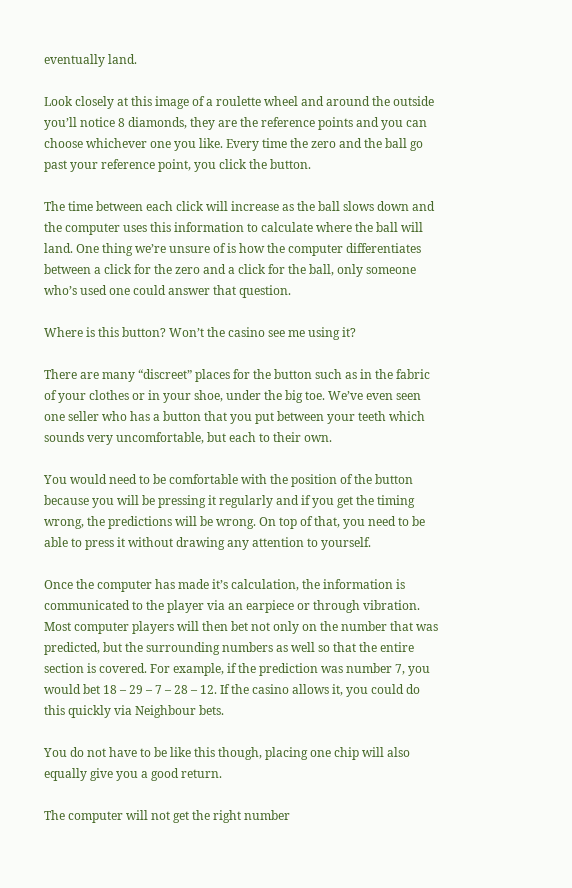eventually land.

Look closely at this image of a roulette wheel and around the outside you’ll notice 8 diamonds, they are the reference points and you can choose whichever one you like. Every time the zero and the ball go past your reference point, you click the button.

The time between each click will increase as the ball slows down and the computer uses this information to calculate where the ball will land. One thing we’re unsure of is how the computer differentiates between a click for the zero and a click for the ball, only someone who’s used one could answer that question.

Where is this button? Won’t the casino see me using it?

There are many “discreet” places for the button such as in the fabric of your clothes or in your shoe, under the big toe. We’ve even seen one seller who has a button that you put between your teeth which sounds very uncomfortable, but each to their own.

You would need to be comfortable with the position of the button because you will be pressing it regularly and if you get the timing wrong, the predictions will be wrong. On top of that, you need to be able to press it without drawing any attention to yourself.

Once the computer has made it’s calculation, the information is communicated to the player via an earpiece or through vibration. Most computer players will then bet not only on the number that was predicted, but the surrounding numbers as well so that the entire section is covered. For example, if the prediction was number 7, you would bet 18 – 29 – 7 – 28 – 12. If the casino allows it, you could do this quickly via Neighbour bets.

You do not have to be like this though, placing one chip will also equally give you a good return.

The computer will not get the right number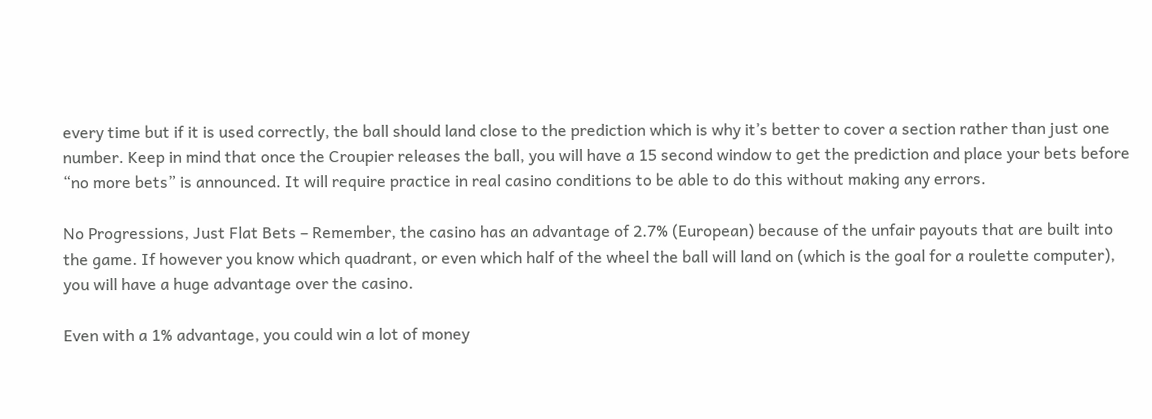every time but if it is used correctly, the ball should land close to the prediction which is why it’s better to cover a section rather than just one number. Keep in mind that once the Croupier releases the ball, you will have a 15 second window to get the prediction and place your bets before “no more bets” is announced. It will require practice in real casino conditions to be able to do this without making any errors.

No Progressions, Just Flat Bets – Remember, the casino has an advantage of 2.7% (European) because of the unfair payouts that are built into the game. If however you know which quadrant, or even which half of the wheel the ball will land on (which is the goal for a roulette computer), you will have a huge advantage over the casino.

Even with a 1% advantage, you could win a lot of money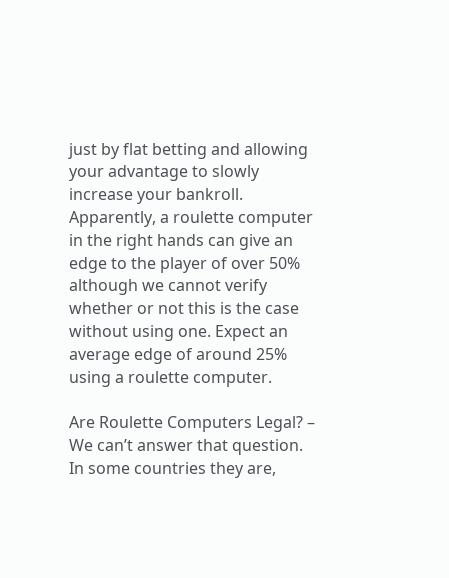just by flat betting and allowing your advantage to slowly increase your bankroll. Apparently, a roulette computer in the right hands can give an edge to the player of over 50% although we cannot verify whether or not this is the case without using one. Expect an average edge of around 25% using a roulette computer.

Are Roulette Computers Legal? – We can’t answer that question. In some countries they are,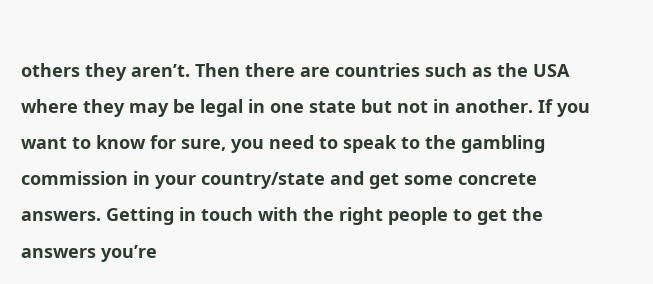others they aren’t. Then there are countries such as the USA where they may be legal in one state but not in another. If you want to know for sure, you need to speak to the gambling commission in your country/state and get some concrete answers. Getting in touch with the right people to get the answers you’re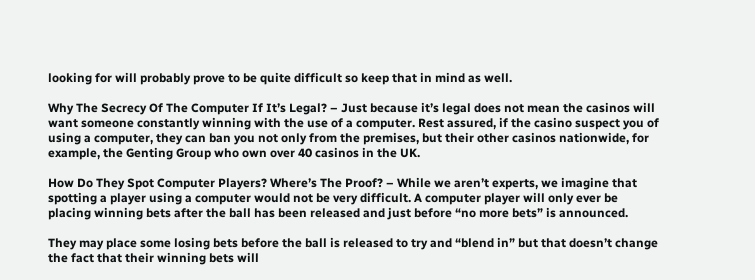looking for will probably prove to be quite difficult so keep that in mind as well.

Why The Secrecy Of The Computer If It’s Legal? – Just because it’s legal does not mean the casinos will want someone constantly winning with the use of a computer. Rest assured, if the casino suspect you of using a computer, they can ban you not only from the premises, but their other casinos nationwide, for example, the Genting Group who own over 40 casinos in the UK.

How Do They Spot Computer Players? Where’s The Proof? – While we aren’t experts, we imagine that spotting a player using a computer would not be very difficult. A computer player will only ever be placing winning bets after the ball has been released and just before “no more bets” is announced.

They may place some losing bets before the ball is released to try and “blend in” but that doesn’t change the fact that their winning bets will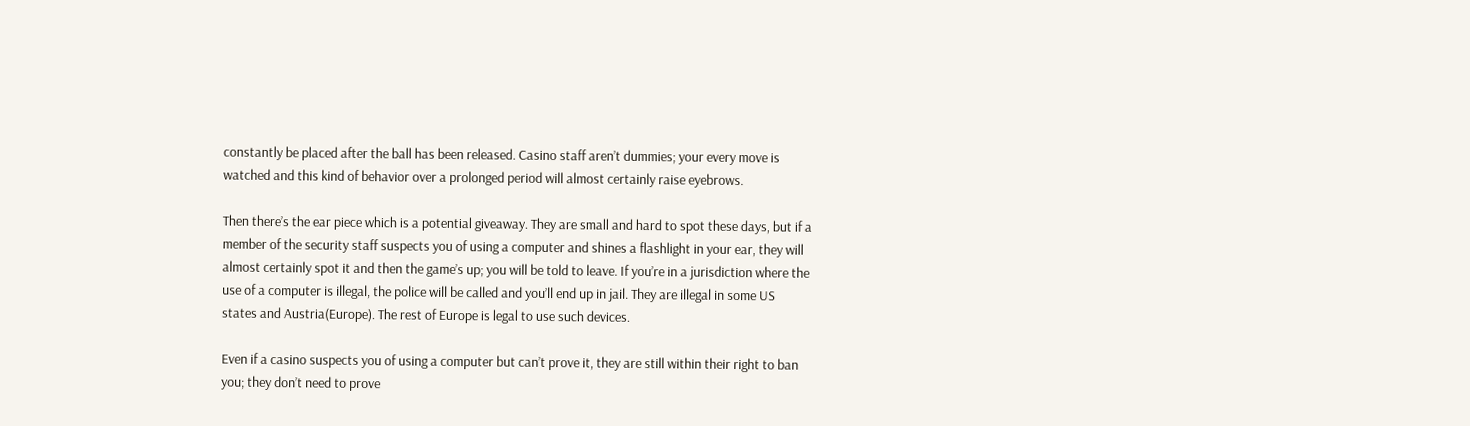constantly be placed after the ball has been released. Casino staff aren’t dummies; your every move is watched and this kind of behavior over a prolonged period will almost certainly raise eyebrows.

Then there’s the ear piece which is a potential giveaway. They are small and hard to spot these days, but if a member of the security staff suspects you of using a computer and shines a flashlight in your ear, they will almost certainly spot it and then the game’s up; you will be told to leave. If you’re in a jurisdiction where the use of a computer is illegal, the police will be called and you’ll end up in jail. They are illegal in some US states and Austria(Europe). The rest of Europe is legal to use such devices.

Even if a casino suspects you of using a computer but can’t prove it, they are still within their right to ban you; they don’t need to prove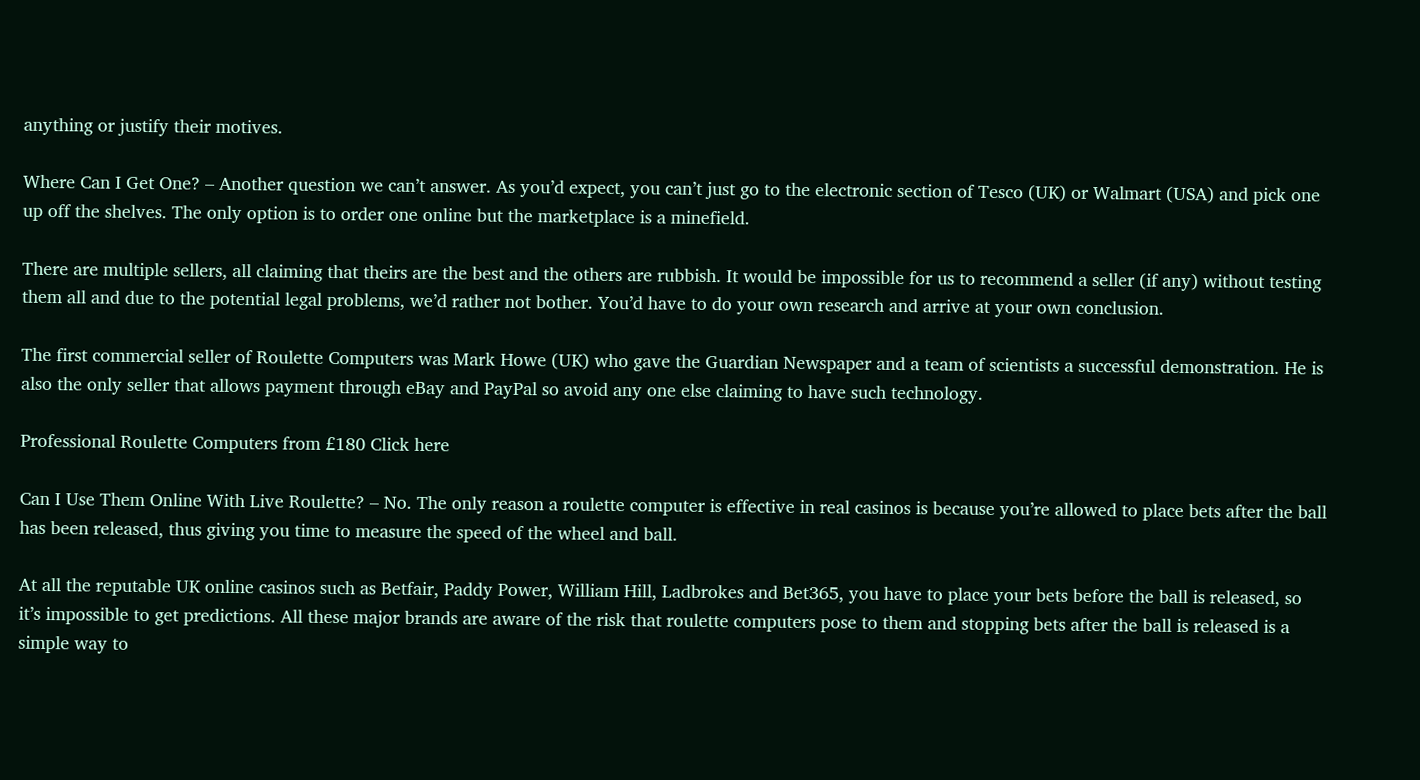anything or justify their motives.

Where Can I Get One? – Another question we can’t answer. As you’d expect, you can’t just go to the electronic section of Tesco (UK) or Walmart (USA) and pick one up off the shelves. The only option is to order one online but the marketplace is a minefield.

There are multiple sellers, all claiming that theirs are the best and the others are rubbish. It would be impossible for us to recommend a seller (if any) without testing them all and due to the potential legal problems, we’d rather not bother. You’d have to do your own research and arrive at your own conclusion.

The first commercial seller of Roulette Computers was Mark Howe (UK) who gave the Guardian Newspaper and a team of scientists a successful demonstration. He is also the only seller that allows payment through eBay and PayPal so avoid any one else claiming to have such technology.

Professional Roulette Computers from £180 Click here

Can I Use Them Online With Live Roulette? – No. The only reason a roulette computer is effective in real casinos is because you’re allowed to place bets after the ball has been released, thus giving you time to measure the speed of the wheel and ball.

At all the reputable UK online casinos such as Betfair, Paddy Power, William Hill, Ladbrokes and Bet365, you have to place your bets before the ball is released, so it’s impossible to get predictions. All these major brands are aware of the risk that roulette computers pose to them and stopping bets after the ball is released is a simple way to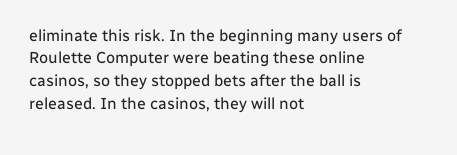eliminate this risk. In the beginning many users of  Roulette Computer were beating these online casinos, so they stopped bets after the ball is released. In the casinos, they will not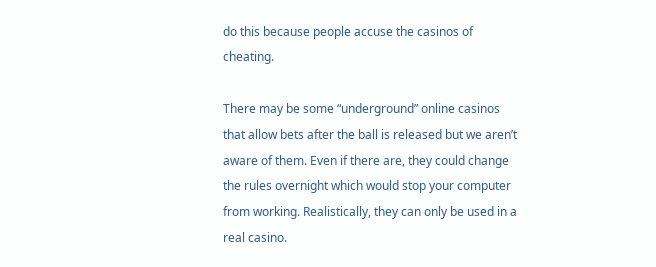do this because people accuse the casinos of cheating.

There may be some “underground” online casinos that allow bets after the ball is released but we aren’t aware of them. Even if there are, they could change the rules overnight which would stop your computer from working. Realistically, they can only be used in a real casino.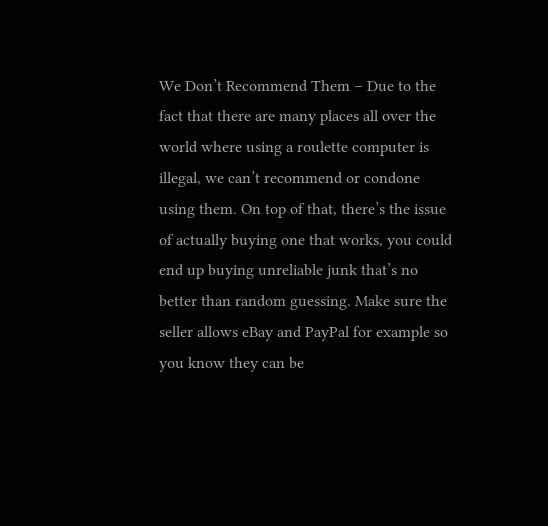We Don’t Recommend Them – Due to the fact that there are many places all over the world where using a roulette computer is illegal, we can’t recommend or condone using them. On top of that, there’s the issue of actually buying one that works, you could end up buying unreliable junk that’s no better than random guessing. Make sure the seller allows eBay and PayPal for example so you know they can be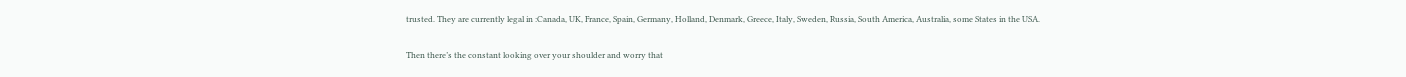trusted. They are currently legal in :Canada, UK, France, Spain, Germany, Holland, Denmark, Greece, Italy, Sweden, Russia, South America, Australia, some States in the USA.

Then there’s the constant looking over your shoulder and worry that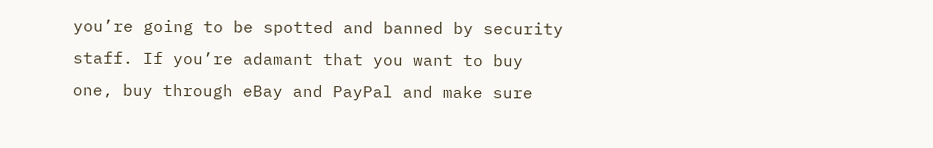you’re going to be spotted and banned by security staff. If you’re adamant that you want to buy one, buy through eBay and PayPal and make sure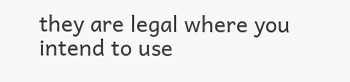they are legal where you intend to use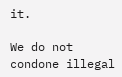it.

We do not condone illegal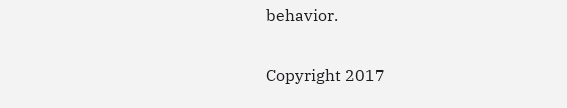behavior.

Copyright 2017